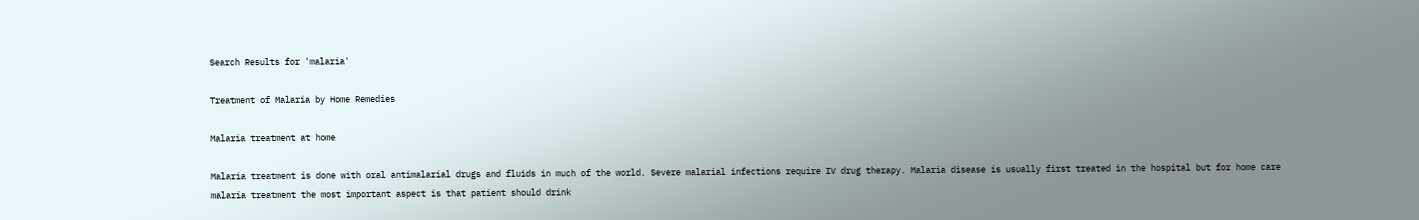Search Results for 'malaria'

Treatment of Malaria by Home Remedies

Malaria treatment at home

Malaria treatment is done with oral antimalarial drugs and fluids in much of the world. Severe malarial infections require IV drug therapy. Malaria disease is usually first treated in the hospital but for home care malaria treatment the most important aspect is that patient should drink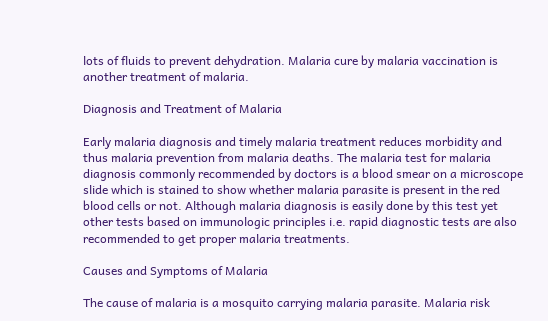lots of fluids to prevent dehydration. Malaria cure by malaria vaccination is another treatment of malaria.

Diagnosis and Treatment of Malaria

Early malaria diagnosis and timely malaria treatment reduces morbidity and thus malaria prevention from malaria deaths. The malaria test for malaria diagnosis commonly recommended by doctors is a blood smear on a microscope slide which is stained to show whether malaria parasite is present in the red blood cells or not. Although malaria diagnosis is easily done by this test yet other tests based on immunologic principles i.e. rapid diagnostic tests are also recommended to get proper malaria treatments.

Causes and Symptoms of Malaria

The cause of malaria is a mosquito carrying malaria parasite. Malaria risk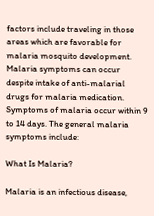factors include traveling in those areas which are favorable for malaria mosquito development. Malaria symptoms can occur despite intake of anti-malarial drugs for malaria medication. Symptoms of malaria occur within 9 to 14 days. The general malaria symptoms include:

What Is Malaria?

Malaria is an infectious disease,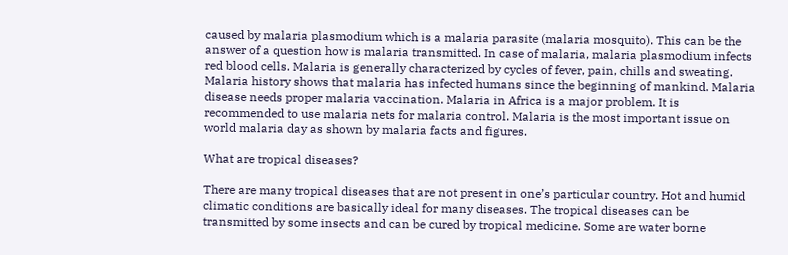caused by malaria plasmodium which is a malaria parasite (malaria mosquito). This can be the answer of a question how is malaria transmitted. In case of malaria, malaria plasmodium infects red blood cells. Malaria is generally characterized by cycles of fever, pain, chills and sweating. Malaria history shows that malaria has infected humans since the beginning of mankind. Malaria disease needs proper malaria vaccination. Malaria in Africa is a major problem. It is recommended to use malaria nets for malaria control. Malaria is the most important issue on world malaria day as shown by malaria facts and figures.

What are tropical diseases?

There are many tropical diseases that are not present in one’s particular country. Hot and humid climatic conditions are basically ideal for many diseases. The tropical diseases can be transmitted by some insects and can be cured by tropical medicine. Some are water borne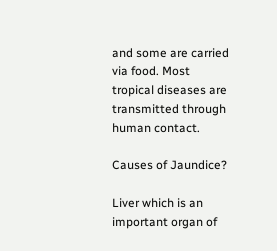and some are carried via food. Most tropical diseases are transmitted through human contact.

Causes of Jaundice?

Liver which is an important organ of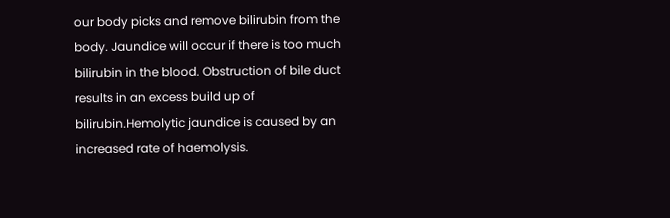our body picks and remove bilirubin from the body. Jaundice will occur if there is too much bilirubin in the blood. Obstruction of bile duct results in an excess build up of bilirubin.Hemolytic jaundice is caused by an increased rate of haemolysis.